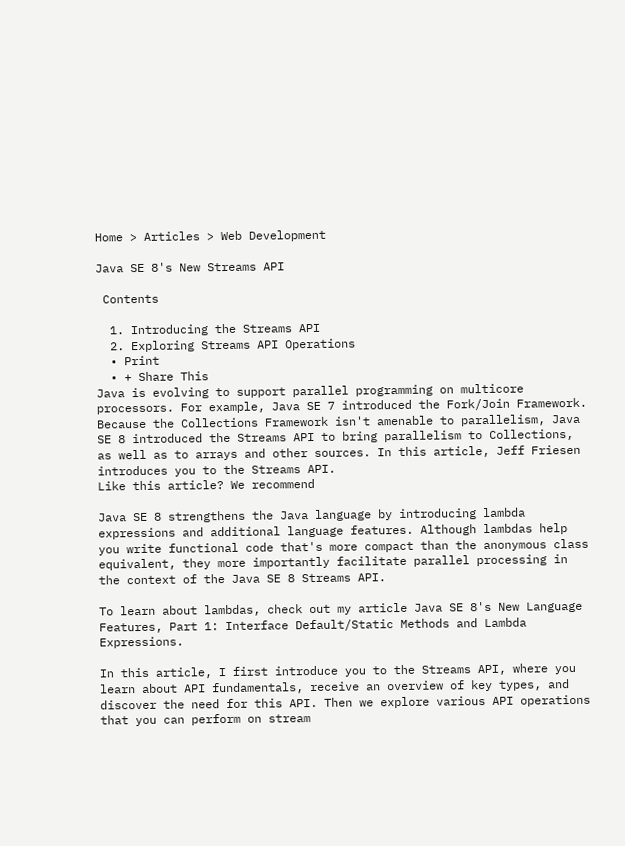Home > Articles > Web Development

Java SE 8's New Streams API

 Contents

  1. Introducing the Streams API
  2. Exploring Streams API Operations
  • Print
  • + Share This
Java is evolving to support parallel programming on multicore processors. For example, Java SE 7 introduced the Fork/Join Framework. Because the Collections Framework isn't amenable to parallelism, Java SE 8 introduced the Streams API to bring parallelism to Collections, as well as to arrays and other sources. In this article, Jeff Friesen introduces you to the Streams API.
Like this article? We recommend

Java SE 8 strengthens the Java language by introducing lambda expressions and additional language features. Although lambdas help you write functional code that's more compact than the anonymous class equivalent, they more importantly facilitate parallel processing in the context of the Java SE 8 Streams API.

To learn about lambdas, check out my article Java SE 8's New Language Features, Part 1: Interface Default/Static Methods and Lambda Expressions.

In this article, I first introduce you to the Streams API, where you learn about API fundamentals, receive an overview of key types, and discover the need for this API. Then we explore various API operations that you can perform on stream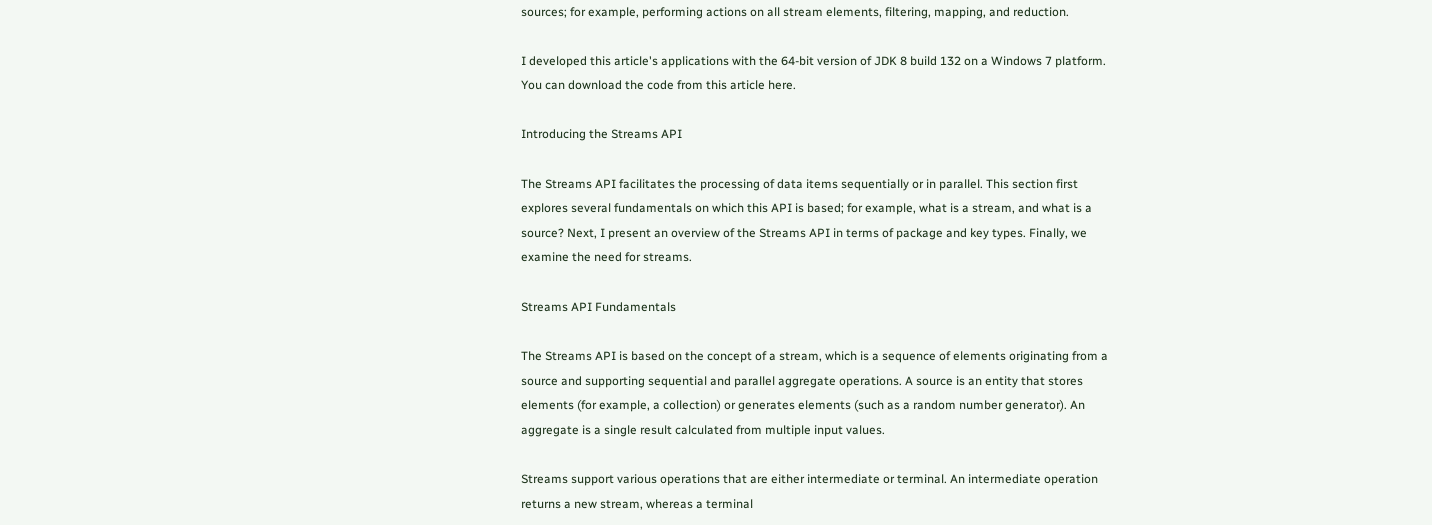sources; for example, performing actions on all stream elements, filtering, mapping, and reduction.

I developed this article's applications with the 64-bit version of JDK 8 build 132 on a Windows 7 platform. You can download the code from this article here.

Introducing the Streams API

The Streams API facilitates the processing of data items sequentially or in parallel. This section first explores several fundamentals on which this API is based; for example, what is a stream, and what is a source? Next, I present an overview of the Streams API in terms of package and key types. Finally, we examine the need for streams.

Streams API Fundamentals

The Streams API is based on the concept of a stream, which is a sequence of elements originating from a source and supporting sequential and parallel aggregate operations. A source is an entity that stores elements (for example, a collection) or generates elements (such as a random number generator). An aggregate is a single result calculated from multiple input values.

Streams support various operations that are either intermediate or terminal. An intermediate operation returns a new stream, whereas a terminal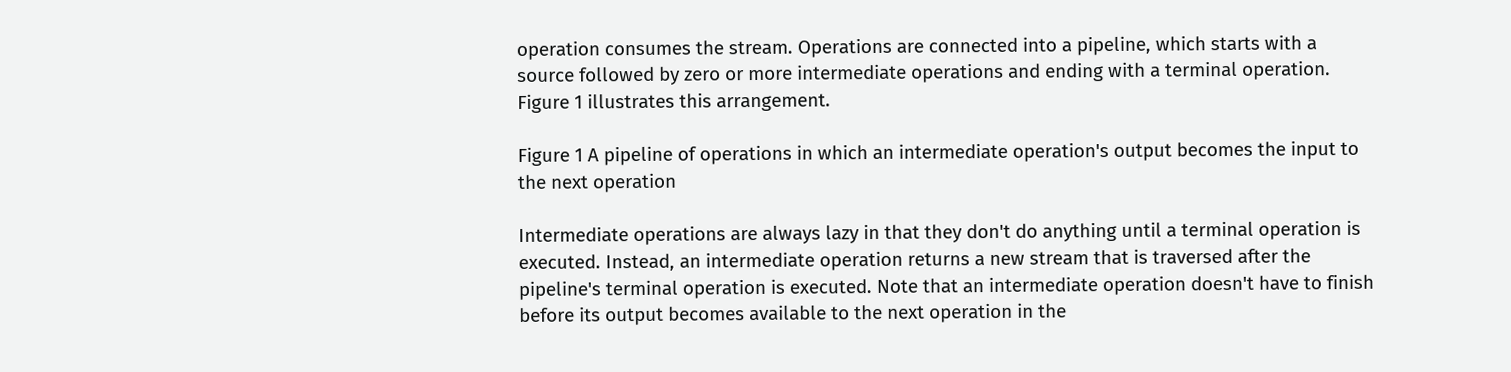operation consumes the stream. Operations are connected into a pipeline, which starts with a source followed by zero or more intermediate operations and ending with a terminal operation. Figure 1 illustrates this arrangement.

Figure 1 A pipeline of operations in which an intermediate operation's output becomes the input to the next operation

Intermediate operations are always lazy in that they don't do anything until a terminal operation is executed. Instead, an intermediate operation returns a new stream that is traversed after the pipeline's terminal operation is executed. Note that an intermediate operation doesn't have to finish before its output becomes available to the next operation in the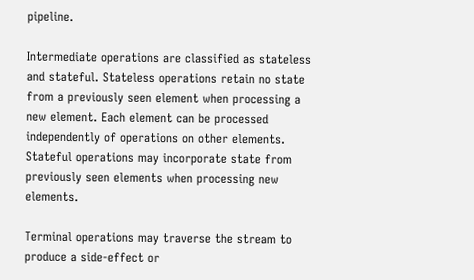pipeline.

Intermediate operations are classified as stateless and stateful. Stateless operations retain no state from a previously seen element when processing a new element. Each element can be processed independently of operations on other elements. Stateful operations may incorporate state from previously seen elements when processing new elements.

Terminal operations may traverse the stream to produce a side-effect or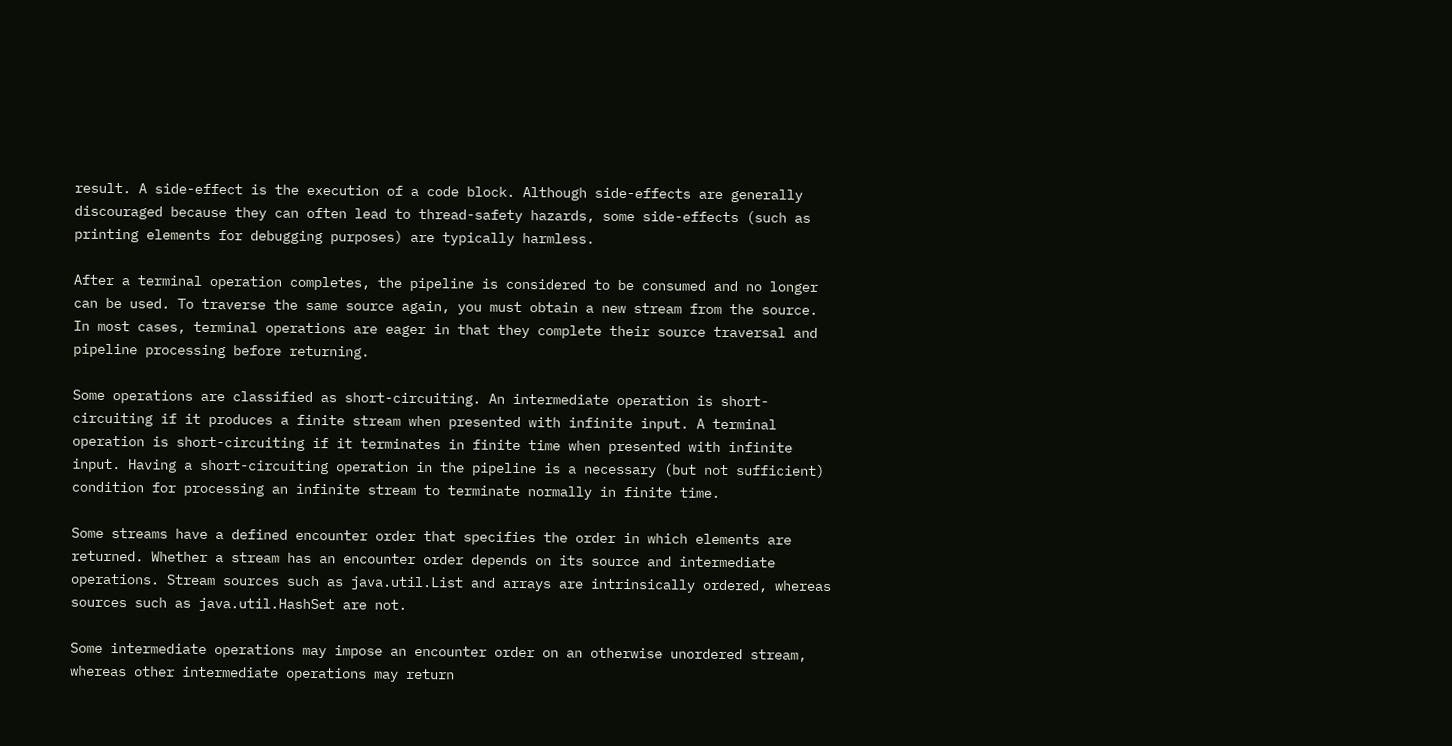result. A side-effect is the execution of a code block. Although side-effects are generally discouraged because they can often lead to thread-safety hazards, some side-effects (such as printing elements for debugging purposes) are typically harmless.

After a terminal operation completes, the pipeline is considered to be consumed and no longer can be used. To traverse the same source again, you must obtain a new stream from the source. In most cases, terminal operations are eager in that they complete their source traversal and pipeline processing before returning.

Some operations are classified as short-circuiting. An intermediate operation is short-circuiting if it produces a finite stream when presented with infinite input. A terminal operation is short-circuiting if it terminates in finite time when presented with infinite input. Having a short-circuiting operation in the pipeline is a necessary (but not sufficient) condition for processing an infinite stream to terminate normally in finite time.

Some streams have a defined encounter order that specifies the order in which elements are returned. Whether a stream has an encounter order depends on its source and intermediate operations. Stream sources such as java.util.List and arrays are intrinsically ordered, whereas sources such as java.util.HashSet are not.

Some intermediate operations may impose an encounter order on an otherwise unordered stream, whereas other intermediate operations may return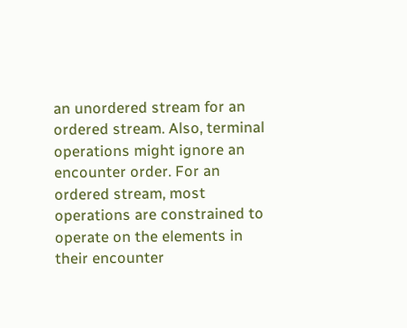an unordered stream for an ordered stream. Also, terminal operations might ignore an encounter order. For an ordered stream, most operations are constrained to operate on the elements in their encounter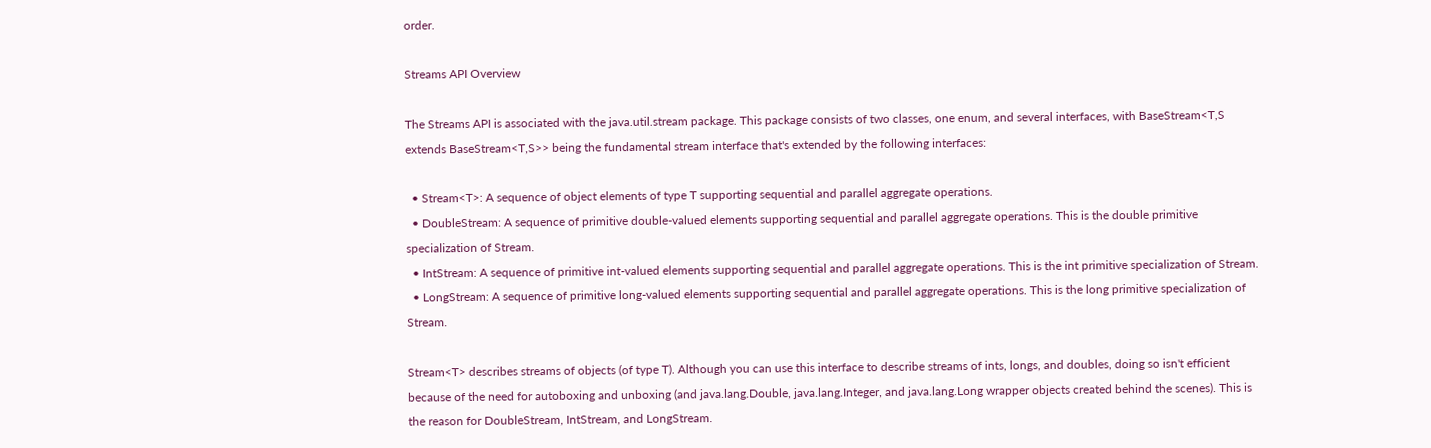order.

Streams API Overview

The Streams API is associated with the java.util.stream package. This package consists of two classes, one enum, and several interfaces, with BaseStream<T,S extends BaseStream<T,S>> being the fundamental stream interface that's extended by the following interfaces:

  • Stream<T>: A sequence of object elements of type T supporting sequential and parallel aggregate operations.
  • DoubleStream: A sequence of primitive double-valued elements supporting sequential and parallel aggregate operations. This is the double primitive specialization of Stream.
  • IntStream: A sequence of primitive int-valued elements supporting sequential and parallel aggregate operations. This is the int primitive specialization of Stream.
  • LongStream: A sequence of primitive long-valued elements supporting sequential and parallel aggregate operations. This is the long primitive specialization of Stream.

Stream<T> describes streams of objects (of type T). Although you can use this interface to describe streams of ints, longs, and doubles, doing so isn't efficient because of the need for autoboxing and unboxing (and java.lang.Double, java.lang.Integer, and java.lang.Long wrapper objects created behind the scenes). This is the reason for DoubleStream, IntStream, and LongStream.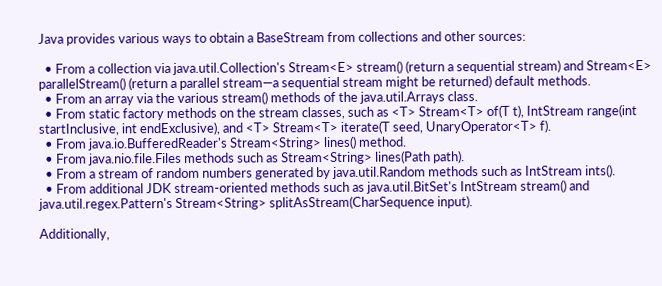Java provides various ways to obtain a BaseStream from collections and other sources:

  • From a collection via java.util.Collection's Stream<E> stream() (return a sequential stream) and Stream<E> parallelStream() (return a parallel stream—a sequential stream might be returned) default methods.
  • From an array via the various stream() methods of the java.util.Arrays class.
  • From static factory methods on the stream classes, such as <T> Stream<T> of(T t), IntStream range(int startInclusive, int endExclusive), and <T> Stream<T> iterate(T seed, UnaryOperator<T> f).
  • From java.io.BufferedReader's Stream<String> lines() method.
  • From java.nio.file.Files methods such as Stream<String> lines(Path path).
  • From a stream of random numbers generated by java.util.Random methods such as IntStream ints().
  • From additional JDK stream-oriented methods such as java.util.BitSet's IntStream stream() and java.util.regex.Pattern's Stream<String> splitAsStream(CharSequence input).

Additionally,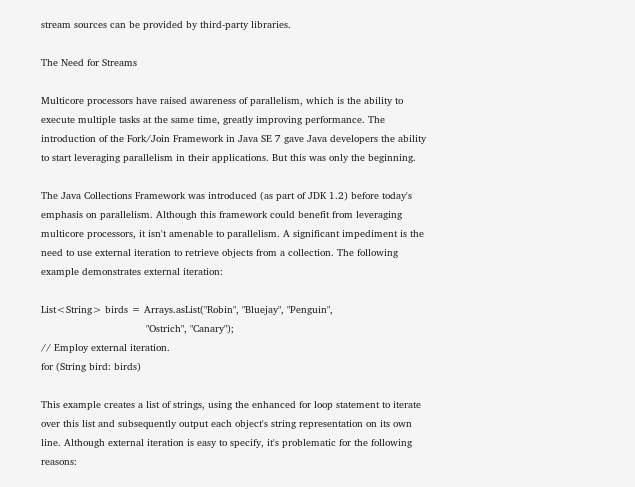stream sources can be provided by third-party libraries.

The Need for Streams

Multicore processors have raised awareness of parallelism, which is the ability to execute multiple tasks at the same time, greatly improving performance. The introduction of the Fork/Join Framework in Java SE 7 gave Java developers the ability to start leveraging parallelism in their applications. But this was only the beginning.

The Java Collections Framework was introduced (as part of JDK 1.2) before today's emphasis on parallelism. Although this framework could benefit from leveraging multicore processors, it isn't amenable to parallelism. A significant impediment is the need to use external iteration to retrieve objects from a collection. The following example demonstrates external iteration:

List<String> birds = Arrays.asList("Robin", "Bluejay", "Penguin",
                                   "Ostrich", "Canary");
// Employ external iteration.
for (String bird: birds)

This example creates a list of strings, using the enhanced for loop statement to iterate over this list and subsequently output each object's string representation on its own line. Although external iteration is easy to specify, it's problematic for the following reasons: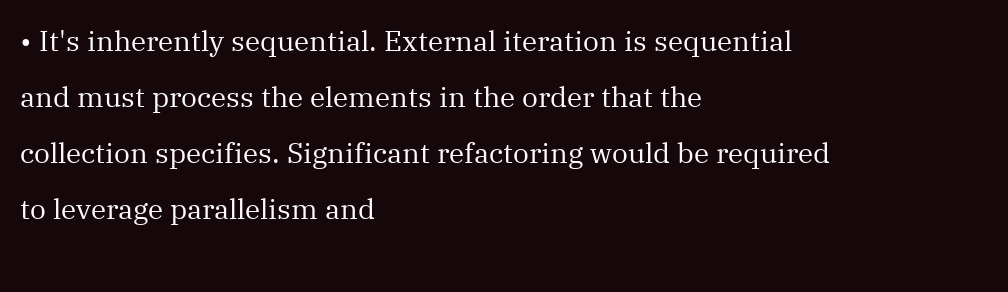• It's inherently sequential. External iteration is sequential and must process the elements in the order that the collection specifies. Significant refactoring would be required to leverage parallelism and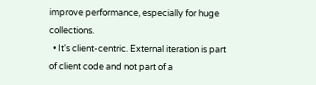improve performance, especially for huge collections.
  • It's client-centric. External iteration is part of client code and not part of a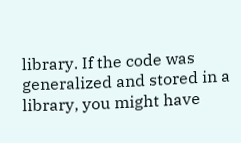library. If the code was generalized and stored in a library, you might have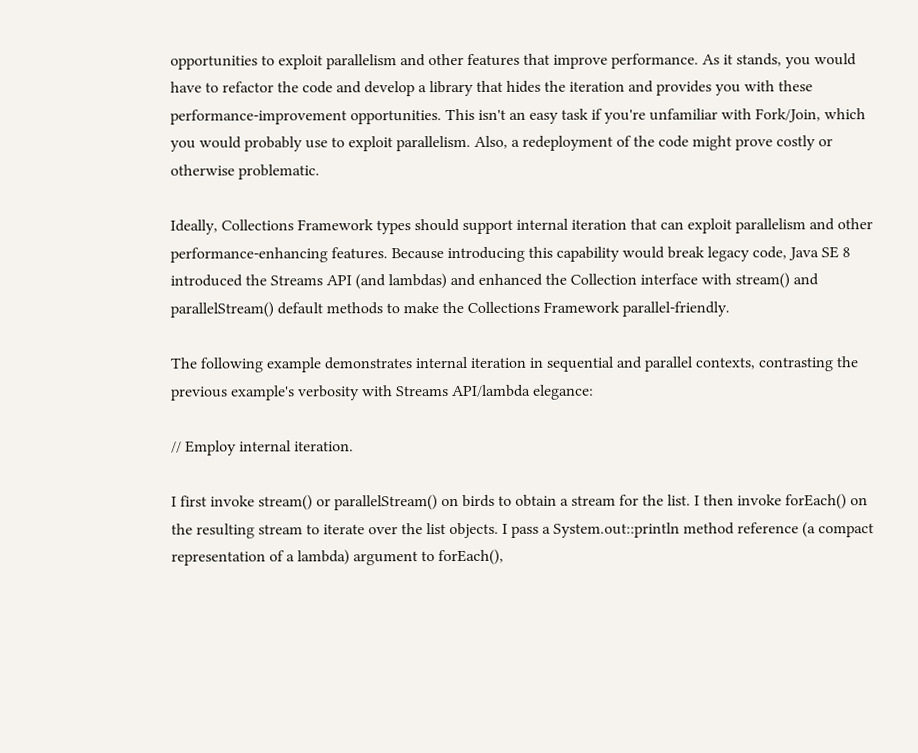opportunities to exploit parallelism and other features that improve performance. As it stands, you would have to refactor the code and develop a library that hides the iteration and provides you with these performance-improvement opportunities. This isn't an easy task if you're unfamiliar with Fork/Join, which you would probably use to exploit parallelism. Also, a redeployment of the code might prove costly or otherwise problematic.

Ideally, Collections Framework types should support internal iteration that can exploit parallelism and other performance-enhancing features. Because introducing this capability would break legacy code, Java SE 8 introduced the Streams API (and lambdas) and enhanced the Collection interface with stream() and parallelStream() default methods to make the Collections Framework parallel-friendly.

The following example demonstrates internal iteration in sequential and parallel contexts, contrasting the previous example's verbosity with Streams API/lambda elegance:

// Employ internal iteration.

I first invoke stream() or parallelStream() on birds to obtain a stream for the list. I then invoke forEach() on the resulting stream to iterate over the list objects. I pass a System.out::println method reference (a compact representation of a lambda) argument to forEach(),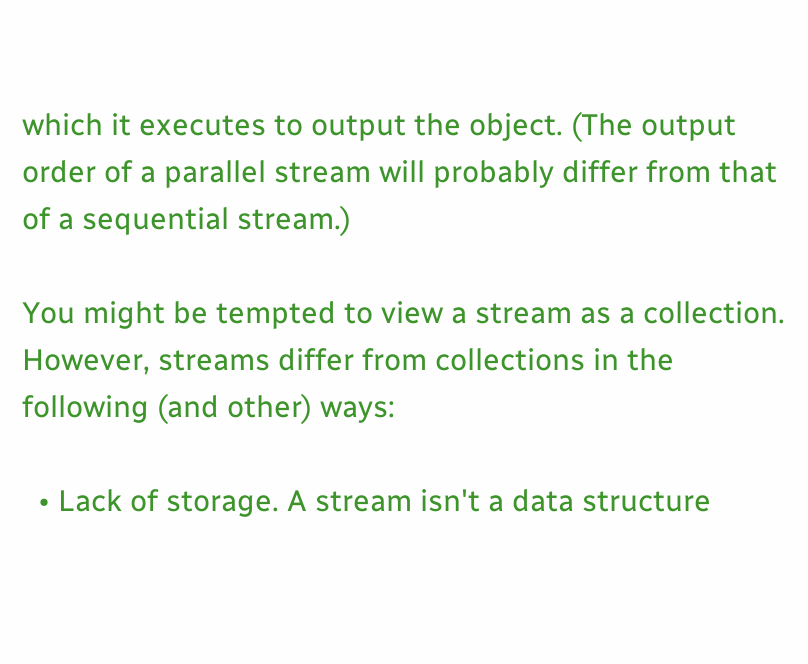which it executes to output the object. (The output order of a parallel stream will probably differ from that of a sequential stream.)

You might be tempted to view a stream as a collection. However, streams differ from collections in the following (and other) ways:

  • Lack of storage. A stream isn't a data structure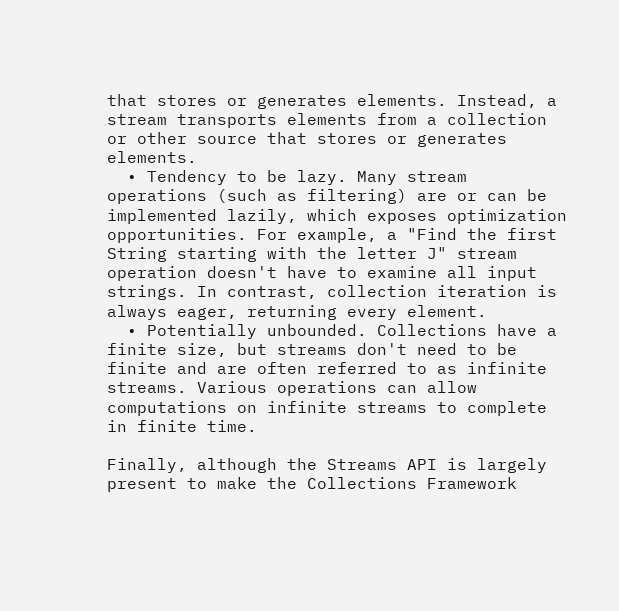that stores or generates elements. Instead, a stream transports elements from a collection or other source that stores or generates elements.
  • Tendency to be lazy. Many stream operations (such as filtering) are or can be implemented lazily, which exposes optimization opportunities. For example, a "Find the first String starting with the letter J" stream operation doesn't have to examine all input strings. In contrast, collection iteration is always eager, returning every element.
  • Potentially unbounded. Collections have a finite size, but streams don't need to be finite and are often referred to as infinite streams. Various operations can allow computations on infinite streams to complete in finite time.

Finally, although the Streams API is largely present to make the Collections Framework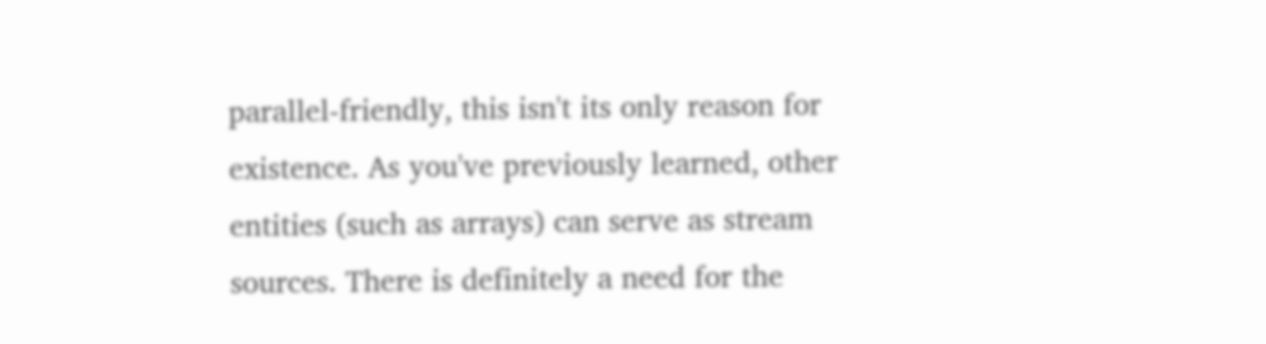parallel-friendly, this isn't its only reason for existence. As you've previously learned, other entities (such as arrays) can serve as stream sources. There is definitely a need for the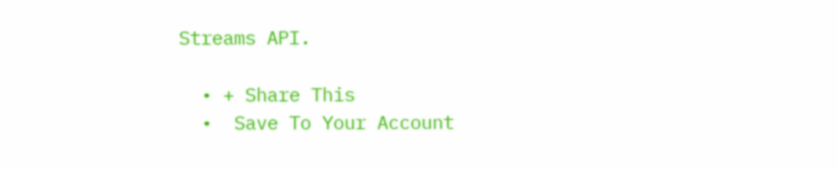Streams API.

  • + Share This
  •  Save To Your Account